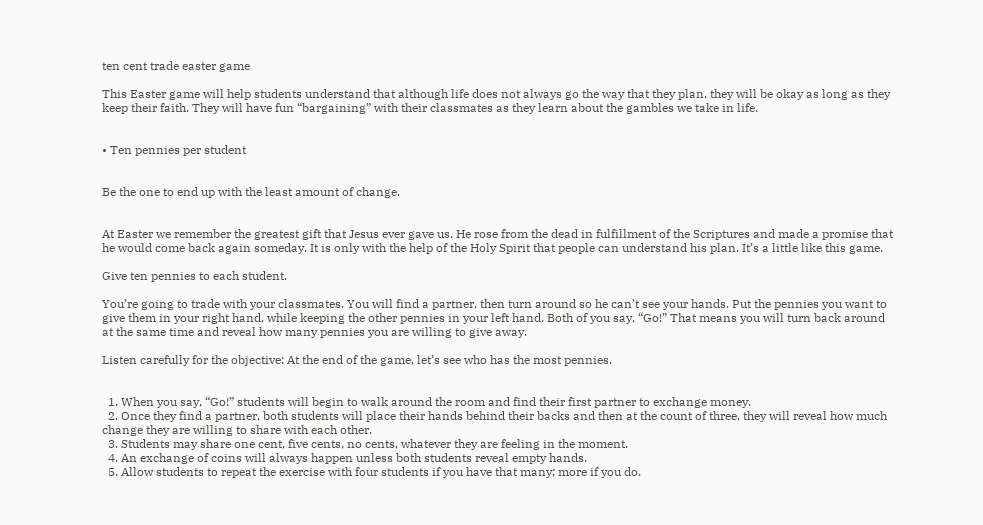ten cent trade easter game

This Easter game will help students understand that although life does not always go the way that they plan, they will be okay as long as they keep their faith. They will have fun “bargaining” with their classmates as they learn about the gambles we take in life.


• Ten pennies per student


Be the one to end up with the least amount of change.


At Easter we remember the greatest gift that Jesus ever gave us. He rose from the dead in fulfillment of the Scriptures and made a promise that he would come back again someday. It is only with the help of the Holy Spirit that people can understand his plan. It’s a little like this game.

Give ten pennies to each student.

You’re going to trade with your classmates. You will find a partner, then turn around so he can’t see your hands. Put the pennies you want to give them in your right hand, while keeping the other pennies in your left hand. Both of you say, “Go!” That means you will turn back around at the same time and reveal how many pennies you are willing to give away.

Listen carefully for the objective: At the end of the game, let’s see who has the most pennies.


  1. When you say, “Go!” students will begin to walk around the room and find their first partner to exchange money.
  2. Once they find a partner, both students will place their hands behind their backs and then at the count of three, they will reveal how much change they are willing to share with each other.
  3. Students may share one cent, five cents, no cents, whatever they are feeling in the moment.
  4. An exchange of coins will always happen unless both students reveal empty hands.
  5. Allow students to repeat the exercise with four students if you have that many; more if you do.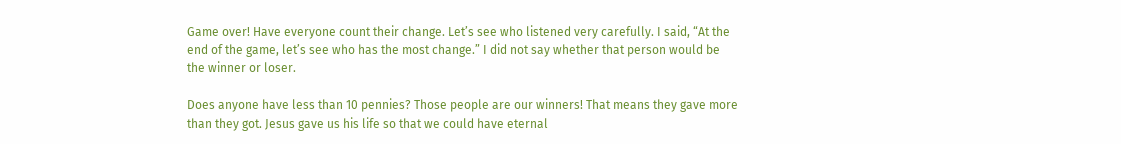Game over! Have everyone count their change. Let’s see who listened very carefully. I said, “At the end of the game, let’s see who has the most change.” I did not say whether that person would be the winner or loser.

Does anyone have less than 10 pennies? Those people are our winners! That means they gave more than they got. Jesus gave us his life so that we could have eternal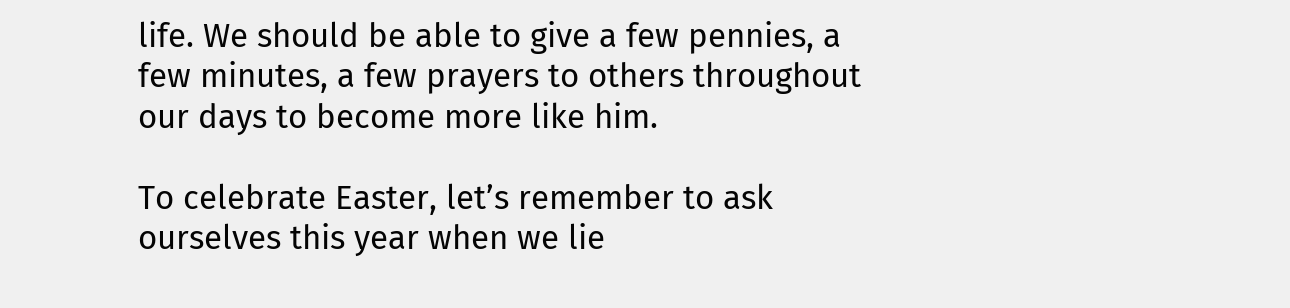life. We should be able to give a few pennies, a few minutes, a few prayers to others throughout our days to become more like him.

To celebrate Easter, let’s remember to ask ourselves this year when we lie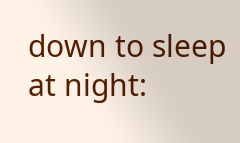down to sleep at night: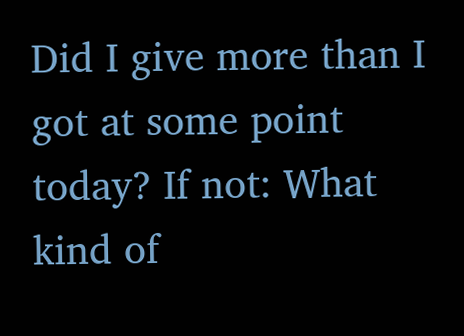Did I give more than I got at some point today? If not: What kind of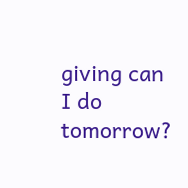giving can I do tomorrow?